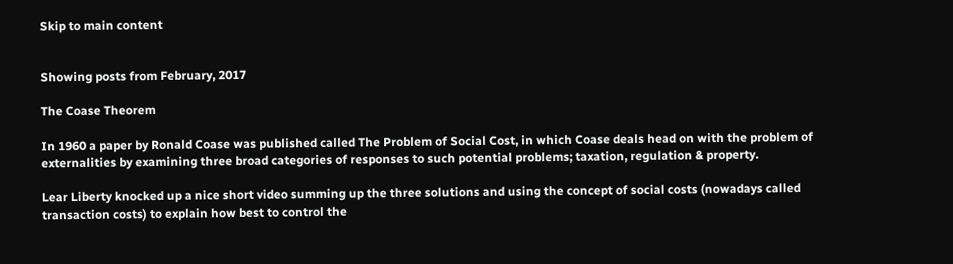Skip to main content


Showing posts from February, 2017

The Coase Theorem

In 1960 a paper by Ronald Coase was published called The Problem of Social Cost, in which Coase deals head on with the problem of externalities by examining three broad categories of responses to such potential problems; taxation, regulation & property.

Lear Liberty knocked up a nice short video summing up the three solutions and using the concept of social costs (nowadays called transaction costs) to explain how best to control the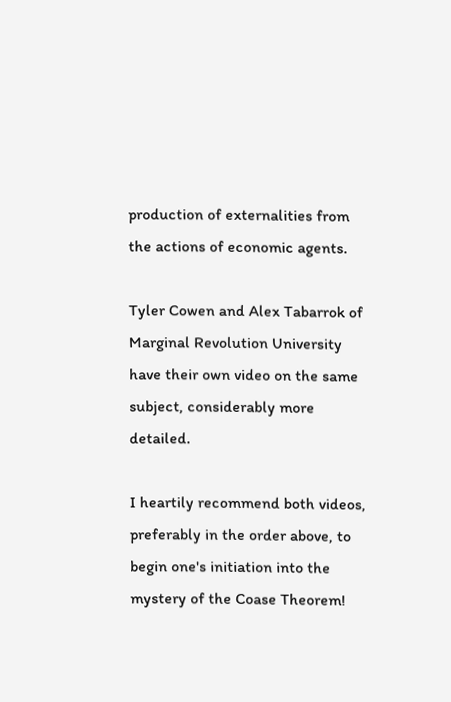production of externalities from the actions of economic agents.

Tyler Cowen and Alex Tabarrok of Marginal Revolution University have their own video on the same subject, considerably more detailed.

I heartily recommend both videos,  preferably in the order above, to begin one's initiation into the mystery of the Coase Theorem!